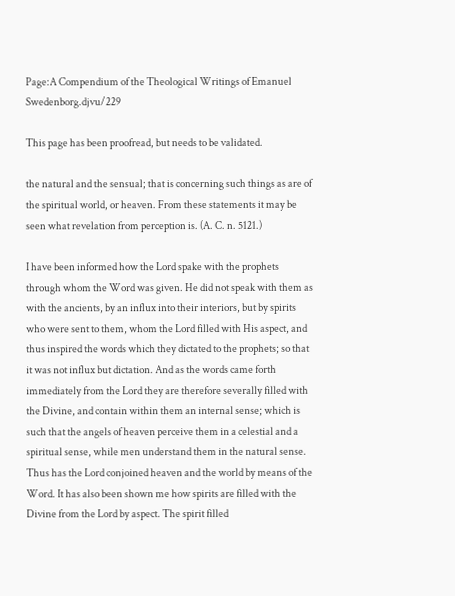Page:A Compendium of the Theological Writings of Emanuel Swedenborg.djvu/229

This page has been proofread, but needs to be validated.

the natural and the sensual; that is concerning such things as are of the spiritual world, or heaven. From these statements it may be seen what revelation from perception is. (A. C. n. 5121.)

I have been informed how the Lord spake with the prophets through whom the Word was given. He did not speak with them as with the ancients, by an influx into their interiors, but by spirits who were sent to them, whom the Lord filled with His aspect, and thus inspired the words which they dictated to the prophets; so that it was not influx but dictation. And as the words came forth immediately from the Lord they are therefore severally filled with the Divine, and contain within them an internal sense; which is such that the angels of heaven perceive them in a celestial and a spiritual sense, while men understand them in the natural sense. Thus has the Lord conjoined heaven and the world by means of the Word. It has also been shown me how spirits are filled with the Divine from the Lord by aspect. The spirit filled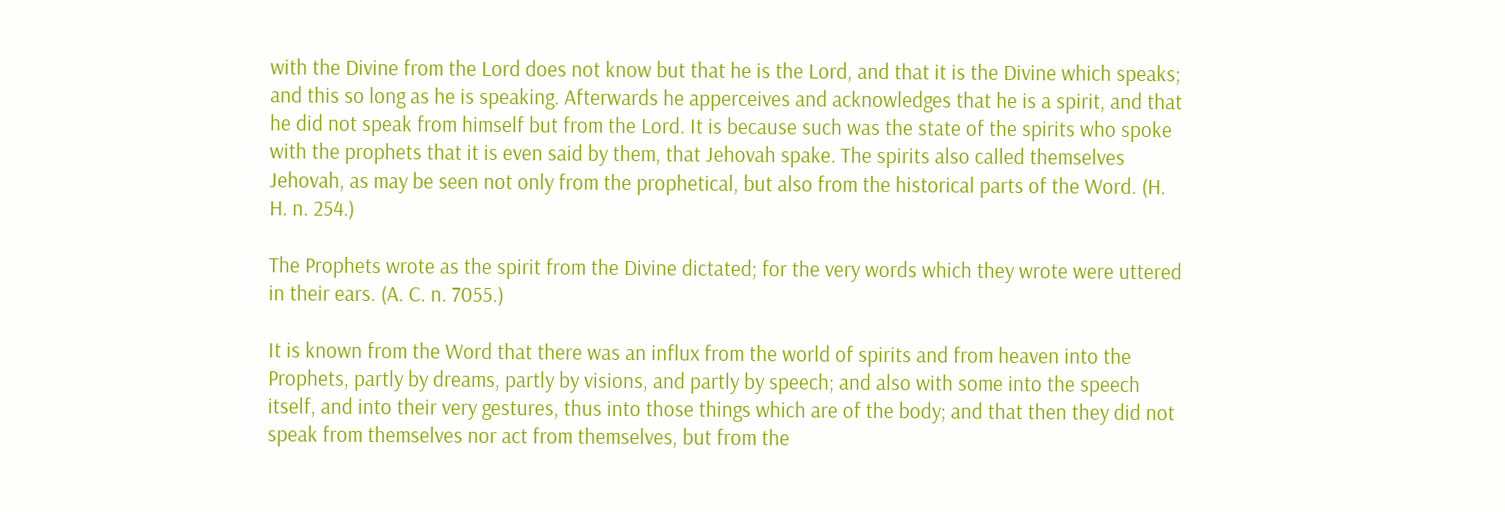with the Divine from the Lord does not know but that he is the Lord, and that it is the Divine which speaks; and this so long as he is speaking. Afterwards he apperceives and acknowledges that he is a spirit, and that he did not speak from himself but from the Lord. It is because such was the state of the spirits who spoke with the prophets that it is even said by them, that Jehovah spake. The spirits also called themselves Jehovah, as may be seen not only from the prophetical, but also from the historical parts of the Word. (H. H. n. 254.)

The Prophets wrote as the spirit from the Divine dictated; for the very words which they wrote were uttered in their ears. (A. C. n. 7055.)

It is known from the Word that there was an influx from the world of spirits and from heaven into the Prophets, partly by dreams, partly by visions, and partly by speech; and also with some into the speech itself, and into their very gestures, thus into those things which are of the body; and that then they did not speak from themselves nor act from themselves, but from the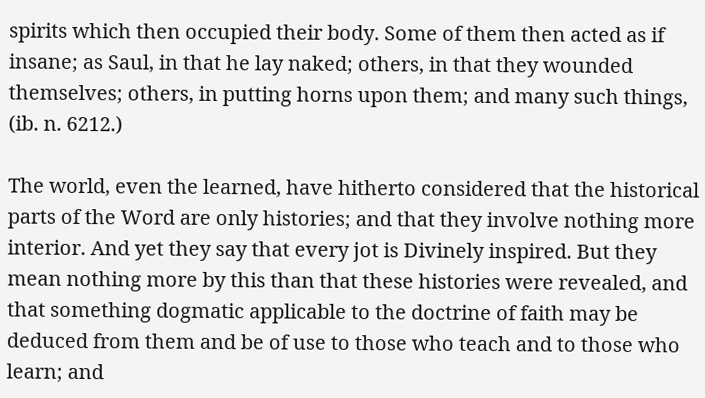spirits which then occupied their body. Some of them then acted as if insane; as Saul, in that he lay naked; others, in that they wounded themselves; others, in putting horns upon them; and many such things, (ib. n. 6212.)

The world, even the learned, have hitherto considered that the historical parts of the Word are only histories; and that they involve nothing more interior. And yet they say that every jot is Divinely inspired. But they mean nothing more by this than that these histories were revealed, and that something dogmatic applicable to the doctrine of faith may be deduced from them and be of use to those who teach and to those who learn; and